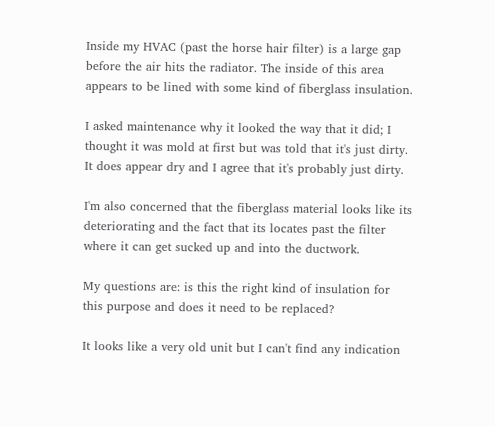Inside my HVAC (past the horse hair filter) is a large gap before the air hits the radiator. The inside of this area appears to be lined with some kind of fiberglass insulation.

I asked maintenance why it looked the way that it did; I thought it was mold at first but was told that it's just dirty. It does appear dry and I agree that it's probably just dirty.

I'm also concerned that the fiberglass material looks like its deteriorating and the fact that its locates past the filter where it can get sucked up and into the ductwork.

My questions are: is this the right kind of insulation for this purpose and does it need to be replaced?

It looks like a very old unit but I can't find any indication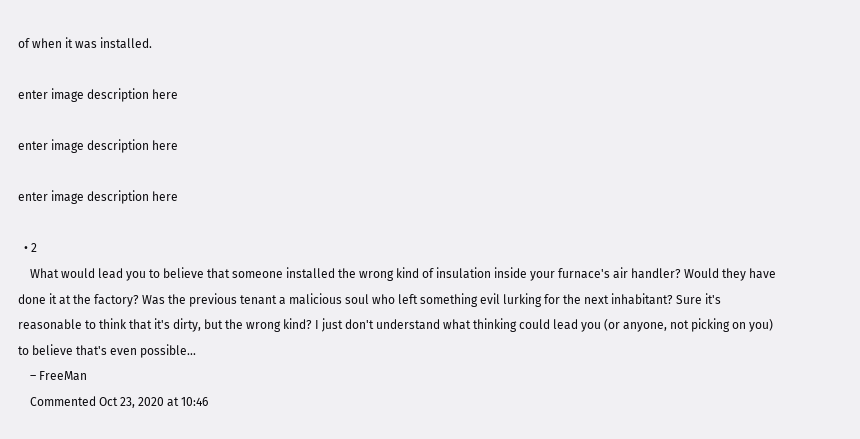of when it was installed.

enter image description here

enter image description here

enter image description here

  • 2
    What would lead you to believe that someone installed the wrong kind of insulation inside your furnace's air handler? Would they have done it at the factory? Was the previous tenant a malicious soul who left something evil lurking for the next inhabitant? Sure it's reasonable to think that it's dirty, but the wrong kind? I just don't understand what thinking could lead you (or anyone, not picking on you) to believe that's even possible...
    – FreeMan
    Commented Oct 23, 2020 at 10:46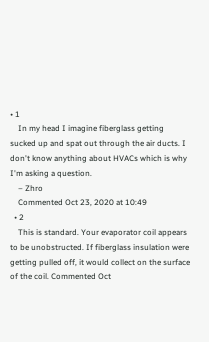• 1
    In my head I imagine fiberglass getting sucked up and spat out through the air ducts. I don't know anything about HVACs which is why I'm asking a question.
    – Zhro
    Commented Oct 23, 2020 at 10:49
  • 2
    This is standard. Your evaporator coil appears to be unobstructed. If fiberglass insulation were getting pulled off, it would collect on the surface of the coil. Commented Oct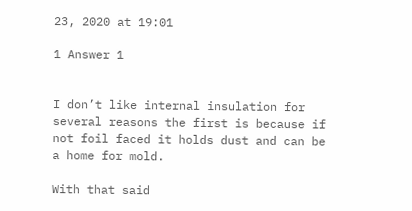23, 2020 at 19:01

1 Answer 1


I don’t like internal insulation for several reasons the first is because if not foil faced it holds dust and can be a home for mold.

With that said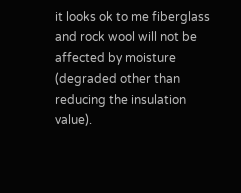it looks ok to me fiberglass and rock wool will not be affected by moisture (degraded other than reducing the insulation value).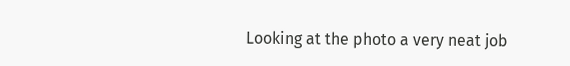Looking at the photo a very neat job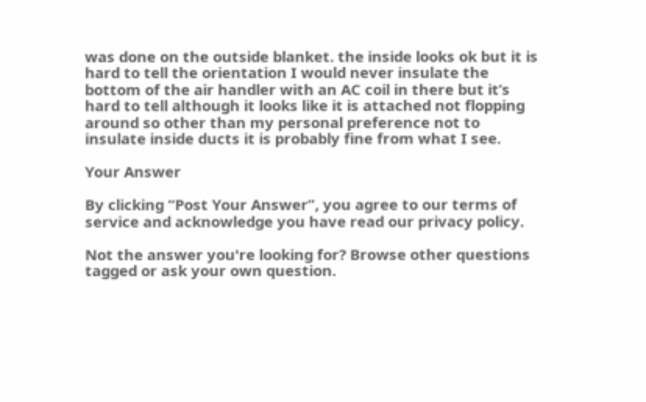was done on the outside blanket. the inside looks ok but it is hard to tell the orientation I would never insulate the bottom of the air handler with an AC coil in there but it’s hard to tell although it looks like it is attached not flopping around so other than my personal preference not to insulate inside ducts it is probably fine from what I see.

Your Answer

By clicking “Post Your Answer”, you agree to our terms of service and acknowledge you have read our privacy policy.

Not the answer you're looking for? Browse other questions tagged or ask your own question.